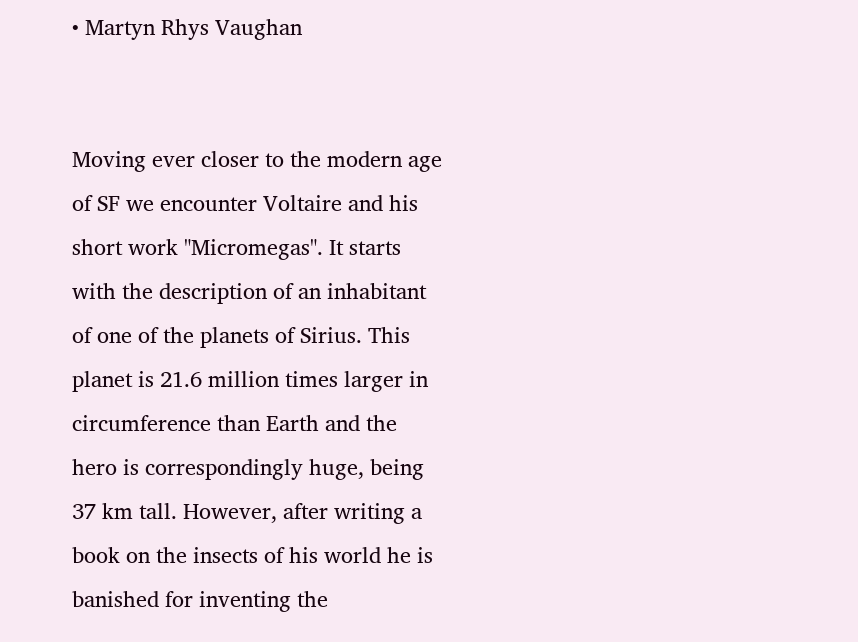• Martyn Rhys Vaughan


Moving ever closer to the modern age of SF we encounter Voltaire and his short work "Micromegas". It starts with the description of an inhabitant of one of the planets of Sirius. This planet is 21.6 million times larger in circumference than Earth and the hero is correspondingly huge, being 37 km tall. However, after writing a book on the insects of his world he is banished for inventing the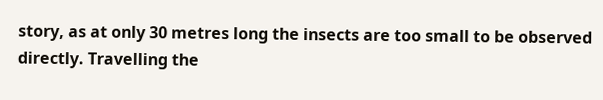story, as at only 30 metres long the insects are too small to be observed directly. Travelling the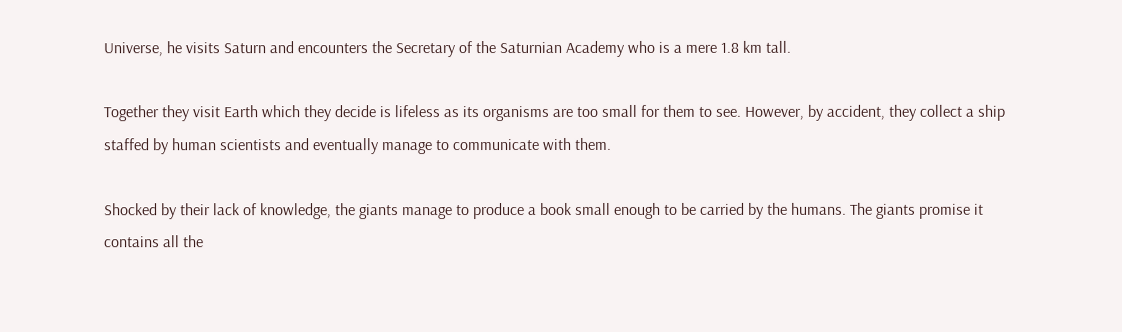Universe, he visits Saturn and encounters the Secretary of the Saturnian Academy who is a mere 1.8 km tall.

Together they visit Earth which they decide is lifeless as its organisms are too small for them to see. However, by accident, they collect a ship staffed by human scientists and eventually manage to communicate with them.

Shocked by their lack of knowledge, the giants manage to produce a book small enough to be carried by the humans. The giants promise it contains all the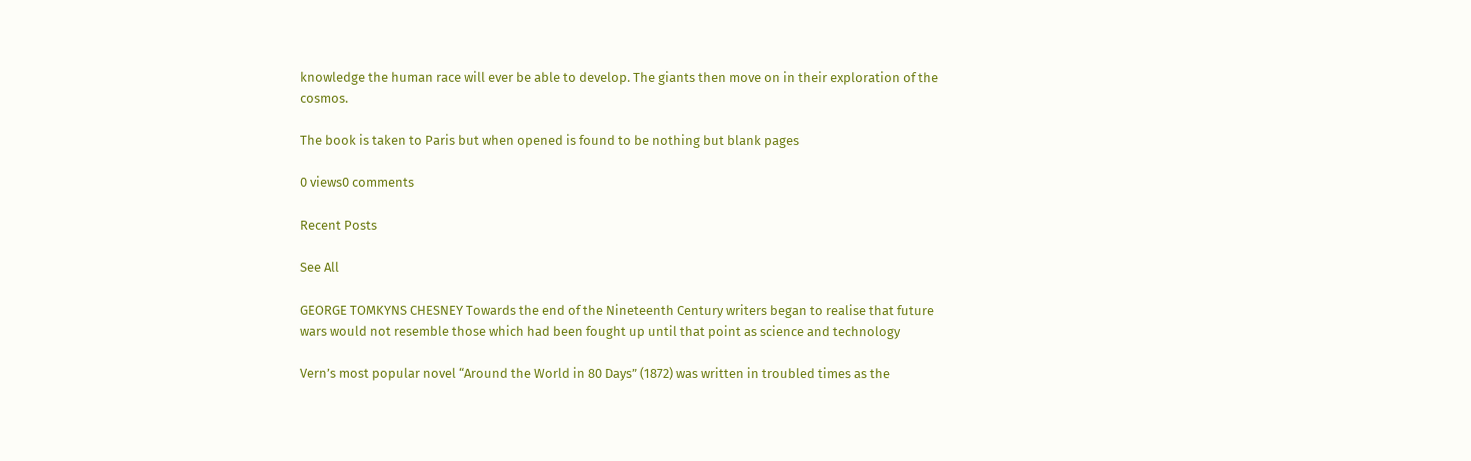knowledge the human race will ever be able to develop. The giants then move on in their exploration of the cosmos.

The book is taken to Paris but when opened is found to be nothing but blank pages

0 views0 comments

Recent Posts

See All

GEORGE TOMKYNS CHESNEY Towards the end of the Nineteenth Century writers began to realise that future wars would not resemble those which had been fought up until that point as science and technology

Vern’s most popular novel “Around the World in 80 Days” (1872) was written in troubled times as the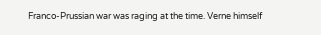Franco-Prussian war was raging at the time. Verne himself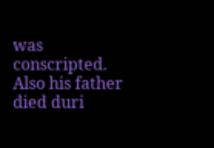was conscripted. Also his father died duri